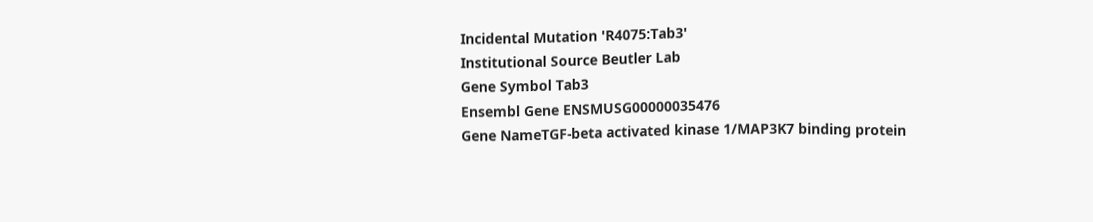Incidental Mutation 'R4075:Tab3'
Institutional Source Beutler Lab
Gene Symbol Tab3
Ensembl Gene ENSMUSG00000035476
Gene NameTGF-beta activated kinase 1/MAP3K7 binding protein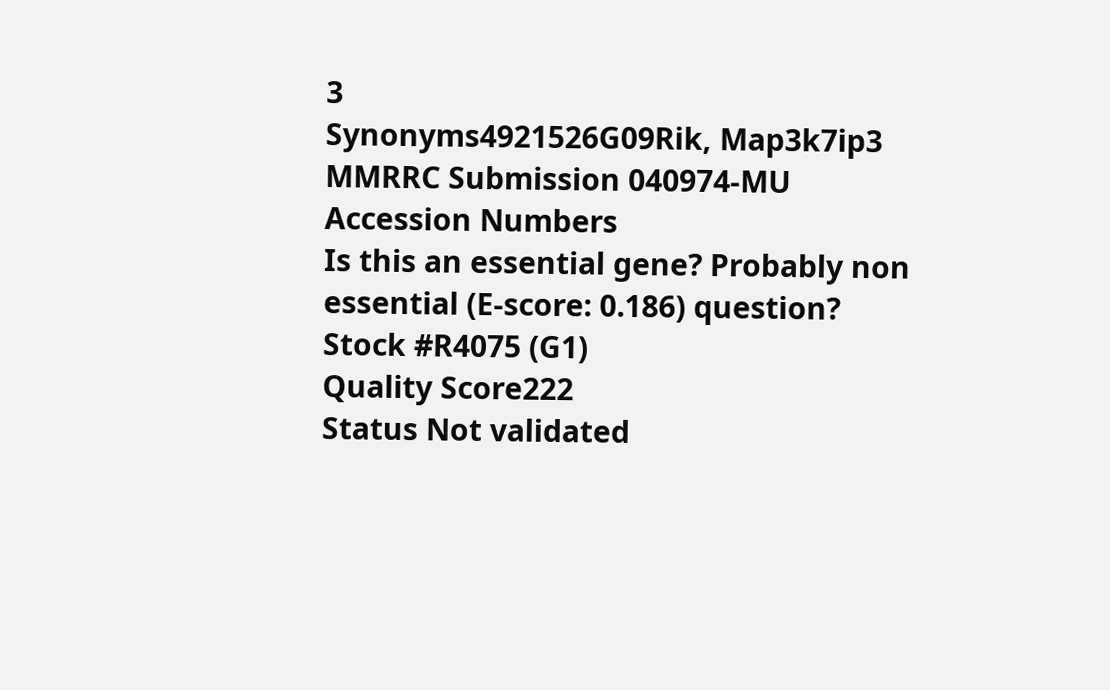3
Synonyms4921526G09Rik, Map3k7ip3
MMRRC Submission 040974-MU
Accession Numbers
Is this an essential gene? Probably non essential (E-score: 0.186) question?
Stock #R4075 (G1)
Quality Score222
Status Not validated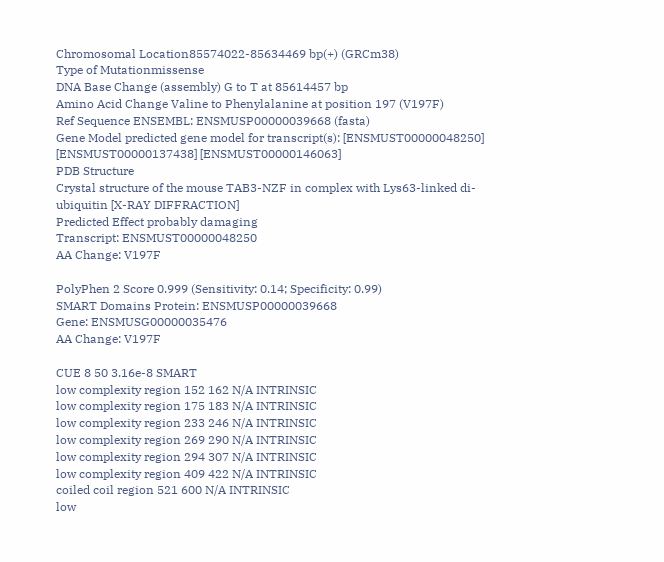Chromosomal Location85574022-85634469 bp(+) (GRCm38)
Type of Mutationmissense
DNA Base Change (assembly) G to T at 85614457 bp
Amino Acid Change Valine to Phenylalanine at position 197 (V197F)
Ref Sequence ENSEMBL: ENSMUSP00000039668 (fasta)
Gene Model predicted gene model for transcript(s): [ENSMUST00000048250] [ENSMUST00000137438] [ENSMUST00000146063]
PDB Structure
Crystal structure of the mouse TAB3-NZF in complex with Lys63-linked di-ubiquitin [X-RAY DIFFRACTION]
Predicted Effect probably damaging
Transcript: ENSMUST00000048250
AA Change: V197F

PolyPhen 2 Score 0.999 (Sensitivity: 0.14; Specificity: 0.99)
SMART Domains Protein: ENSMUSP00000039668
Gene: ENSMUSG00000035476
AA Change: V197F

CUE 8 50 3.16e-8 SMART
low complexity region 152 162 N/A INTRINSIC
low complexity region 175 183 N/A INTRINSIC
low complexity region 233 246 N/A INTRINSIC
low complexity region 269 290 N/A INTRINSIC
low complexity region 294 307 N/A INTRINSIC
low complexity region 409 422 N/A INTRINSIC
coiled coil region 521 600 N/A INTRINSIC
low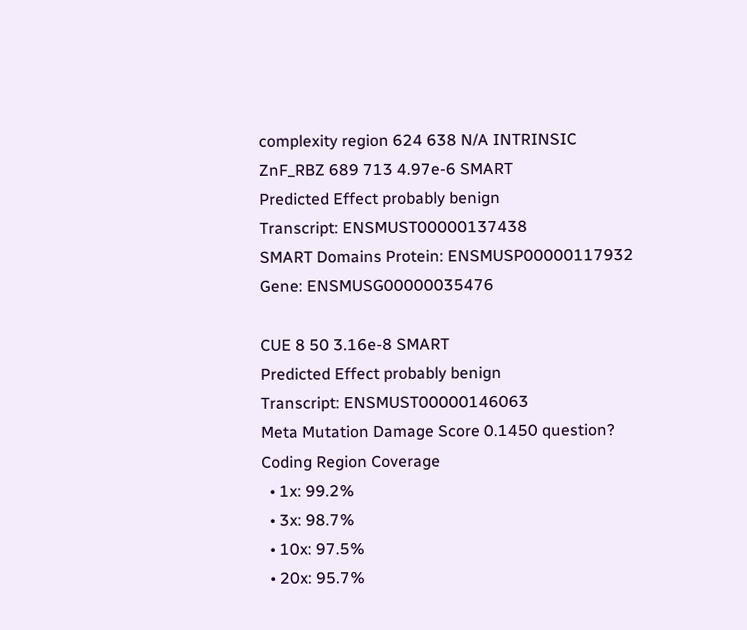complexity region 624 638 N/A INTRINSIC
ZnF_RBZ 689 713 4.97e-6 SMART
Predicted Effect probably benign
Transcript: ENSMUST00000137438
SMART Domains Protein: ENSMUSP00000117932
Gene: ENSMUSG00000035476

CUE 8 50 3.16e-8 SMART
Predicted Effect probably benign
Transcript: ENSMUST00000146063
Meta Mutation Damage Score 0.1450 question?
Coding Region Coverage
  • 1x: 99.2%
  • 3x: 98.7%
  • 10x: 97.5%
  • 20x: 95.7%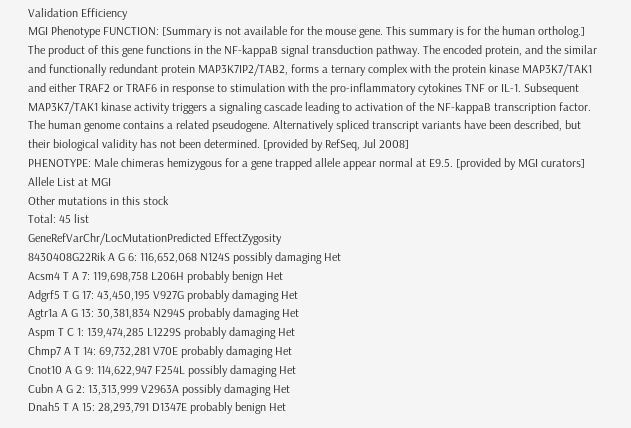Validation Efficiency
MGI Phenotype FUNCTION: [Summary is not available for the mouse gene. This summary is for the human ortholog.] The product of this gene functions in the NF-kappaB signal transduction pathway. The encoded protein, and the similar and functionally redundant protein MAP3K7IP2/TAB2, forms a ternary complex with the protein kinase MAP3K7/TAK1 and either TRAF2 or TRAF6 in response to stimulation with the pro-inflammatory cytokines TNF or IL-1. Subsequent MAP3K7/TAK1 kinase activity triggers a signaling cascade leading to activation of the NF-kappaB transcription factor. The human genome contains a related pseudogene. Alternatively spliced transcript variants have been described, but their biological validity has not been determined. [provided by RefSeq, Jul 2008]
PHENOTYPE: Male chimeras hemizygous for a gene trapped allele appear normal at E9.5. [provided by MGI curators]
Allele List at MGI
Other mutations in this stock
Total: 45 list
GeneRefVarChr/LocMutationPredicted EffectZygosity
8430408G22Rik A G 6: 116,652,068 N124S possibly damaging Het
Acsm4 T A 7: 119,698,758 L206H probably benign Het
Adgrf5 T G 17: 43,450,195 V927G probably damaging Het
Agtr1a A G 13: 30,381,834 N294S probably damaging Het
Aspm T C 1: 139,474,285 L1229S probably damaging Het
Chmp7 A T 14: 69,732,281 V70E probably damaging Het
Cnot10 A G 9: 114,622,947 F254L possibly damaging Het
Cubn A G 2: 13,313,999 V2963A possibly damaging Het
Dnah5 T A 15: 28,293,791 D1347E probably benign Het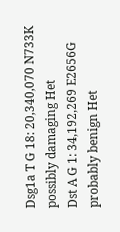Dsg1a T G 18: 20,340,070 N733K possibly damaging Het
Dst A G 1: 34,192,269 E2656G probably benign Het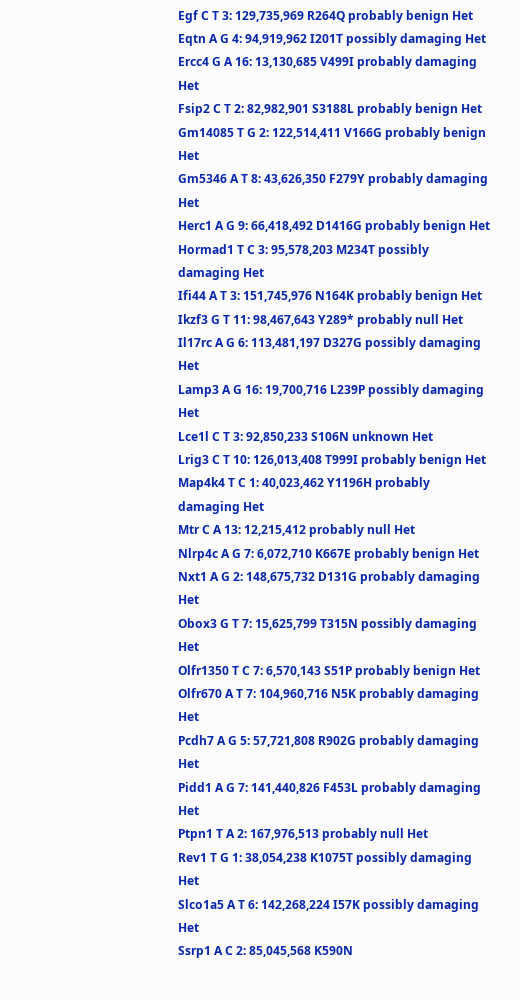Egf C T 3: 129,735,969 R264Q probably benign Het
Eqtn A G 4: 94,919,962 I201T possibly damaging Het
Ercc4 G A 16: 13,130,685 V499I probably damaging Het
Fsip2 C T 2: 82,982,901 S3188L probably benign Het
Gm14085 T G 2: 122,514,411 V166G probably benign Het
Gm5346 A T 8: 43,626,350 F279Y probably damaging Het
Herc1 A G 9: 66,418,492 D1416G probably benign Het
Hormad1 T C 3: 95,578,203 M234T possibly damaging Het
Ifi44 A T 3: 151,745,976 N164K probably benign Het
Ikzf3 G T 11: 98,467,643 Y289* probably null Het
Il17rc A G 6: 113,481,197 D327G possibly damaging Het
Lamp3 A G 16: 19,700,716 L239P possibly damaging Het
Lce1l C T 3: 92,850,233 S106N unknown Het
Lrig3 C T 10: 126,013,408 T999I probably benign Het
Map4k4 T C 1: 40,023,462 Y1196H probably damaging Het
Mtr C A 13: 12,215,412 probably null Het
Nlrp4c A G 7: 6,072,710 K667E probably benign Het
Nxt1 A G 2: 148,675,732 D131G probably damaging Het
Obox3 G T 7: 15,625,799 T315N possibly damaging Het
Olfr1350 T C 7: 6,570,143 S51P probably benign Het
Olfr670 A T 7: 104,960,716 N5K probably damaging Het
Pcdh7 A G 5: 57,721,808 R902G probably damaging Het
Pidd1 A G 7: 141,440,826 F453L probably damaging Het
Ptpn1 T A 2: 167,976,513 probably null Het
Rev1 T G 1: 38,054,238 K1075T possibly damaging Het
Slco1a5 A T 6: 142,268,224 I57K possibly damaging Het
Ssrp1 A C 2: 85,045,568 K590N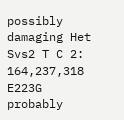possibly damaging Het
Svs2 T C 2: 164,237,318 E223G probably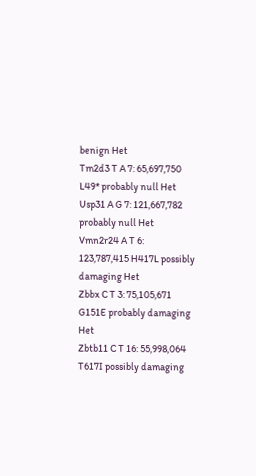benign Het
Tm2d3 T A 7: 65,697,750 L49* probably null Het
Usp31 A G 7: 121,667,782 probably null Het
Vmn2r24 A T 6: 123,787,415 H417L possibly damaging Het
Zbbx C T 3: 75,105,671 G151E probably damaging Het
Zbtb11 C T 16: 55,998,064 T617I possibly damaging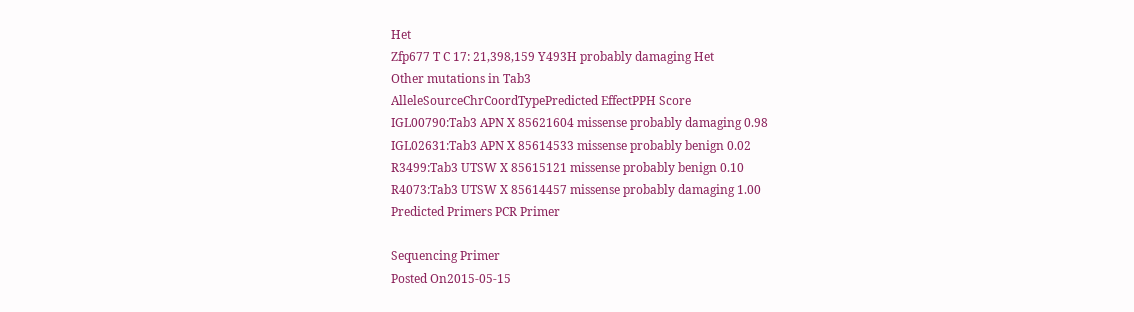Het
Zfp677 T C 17: 21,398,159 Y493H probably damaging Het
Other mutations in Tab3
AlleleSourceChrCoordTypePredicted EffectPPH Score
IGL00790:Tab3 APN X 85621604 missense probably damaging 0.98
IGL02631:Tab3 APN X 85614533 missense probably benign 0.02
R3499:Tab3 UTSW X 85615121 missense probably benign 0.10
R4073:Tab3 UTSW X 85614457 missense probably damaging 1.00
Predicted Primers PCR Primer

Sequencing Primer
Posted On2015-05-15